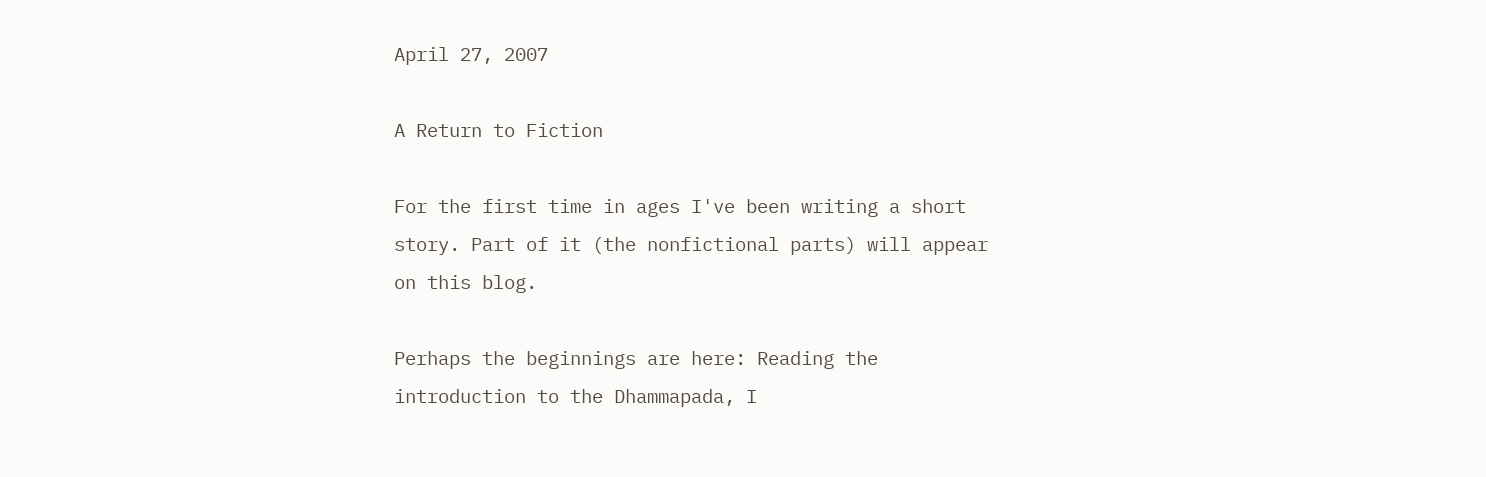April 27, 2007

A Return to Fiction

For the first time in ages I've been writing a short story. Part of it (the nonfictional parts) will appear on this blog.

Perhaps the beginnings are here: Reading the introduction to the Dhammapada, I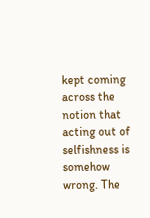kept coming across the notion that acting out of selfishness is somehow wrong. The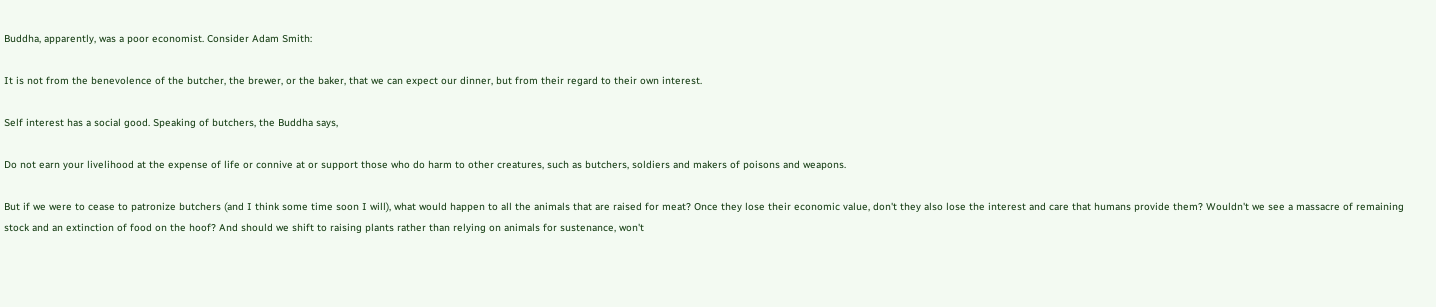Buddha, apparently, was a poor economist. Consider Adam Smith:

It is not from the benevolence of the butcher, the brewer, or the baker, that we can expect our dinner, but from their regard to their own interest.

Self interest has a social good. Speaking of butchers, the Buddha says,

Do not earn your livelihood at the expense of life or connive at or support those who do harm to other creatures, such as butchers, soldiers and makers of poisons and weapons.

But if we were to cease to patronize butchers (and I think some time soon I will), what would happen to all the animals that are raised for meat? Once they lose their economic value, don't they also lose the interest and care that humans provide them? Wouldn't we see a massacre of remaining stock and an extinction of food on the hoof? And should we shift to raising plants rather than relying on animals for sustenance, won't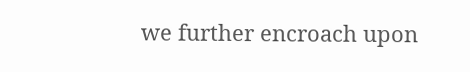we further encroach upon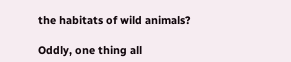the habitats of wild animals?

Oddly, one thing all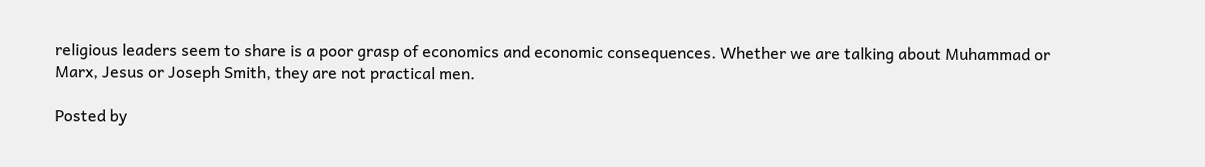religious leaders seem to share is a poor grasp of economics and economic consequences. Whether we are talking about Muhammad or Marx, Jesus or Joseph Smith, they are not practical men.

Posted by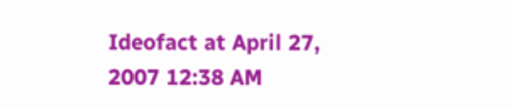Ideofact at April 27, 2007 12:38 AM